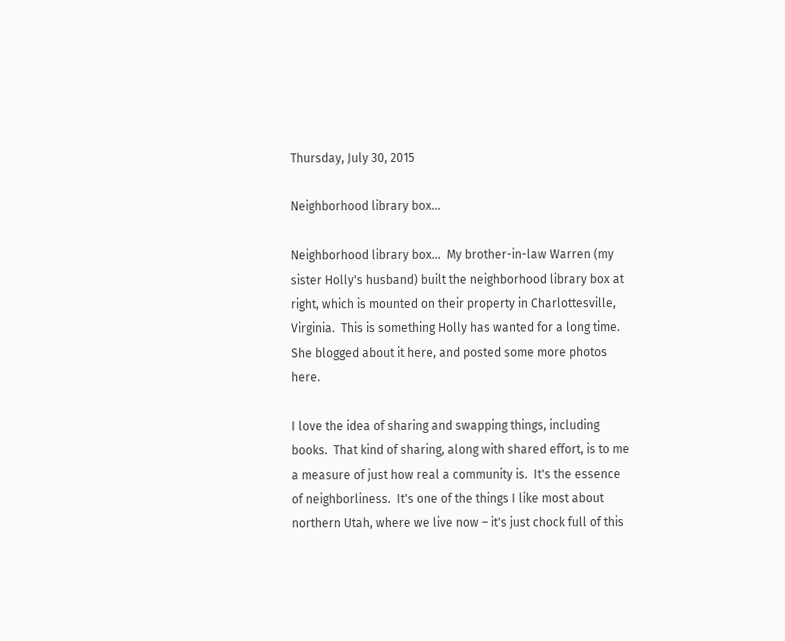Thursday, July 30, 2015

Neighborhood library box...

Neighborhood library box...  My brother-in-law Warren (my sister Holly's husband) built the neighborhood library box at right, which is mounted on their property in Charlottesville, Virginia.  This is something Holly has wanted for a long time.  She blogged about it here, and posted some more photos here.

I love the idea of sharing and swapping things, including books.  That kind of sharing, along with shared effort, is to me a measure of just how real a community is.  It's the essence of neighborliness.  It's one of the things I like most about northern Utah, where we live now – it's just chock full of this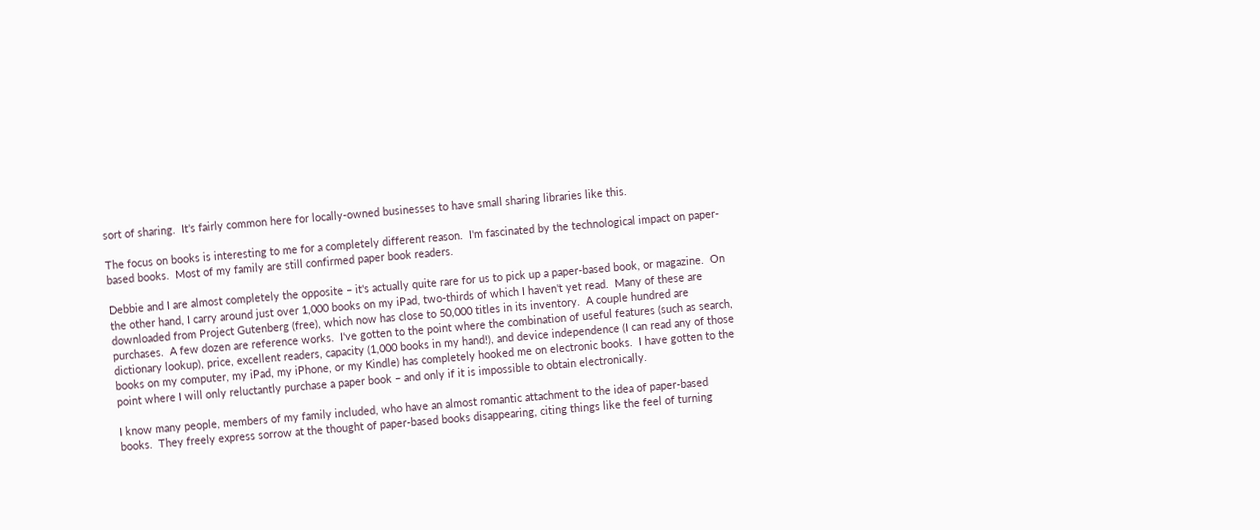sort of sharing.  It's fairly common here for locally-owned businesses to have small sharing libraries like this.

The focus on books is interesting to me for a completely different reason.  I'm fascinated by the technological impact on paper-based books.  Most of my family are still confirmed paper book readers.

Debbie and I are almost completely the opposite – it's actually quite rare for us to pick up a paper-based book, or magazine.  On the other hand, I carry around just over 1,000 books on my iPad, two-thirds of which I haven't yet read.  Many of these are downloaded from Project Gutenberg (free), which now has close to 50,000 titles in its inventory.  A couple hundred are purchases.  A few dozen are reference works.  I've gotten to the point where the combination of useful features (such as search, dictionary lookup), price, excellent readers, capacity (1,000 books in my hand!), and device independence (I can read any of those books on my computer, my iPad, my iPhone, or my Kindle) has completely hooked me on electronic books.  I have gotten to the point where I will only reluctantly purchase a paper book – and only if it is impossible to obtain electronically.

I know many people, members of my family included, who have an almost romantic attachment to the idea of paper-based books.  They freely express sorrow at the thought of paper-based books disappearing, citing things like the feel of turning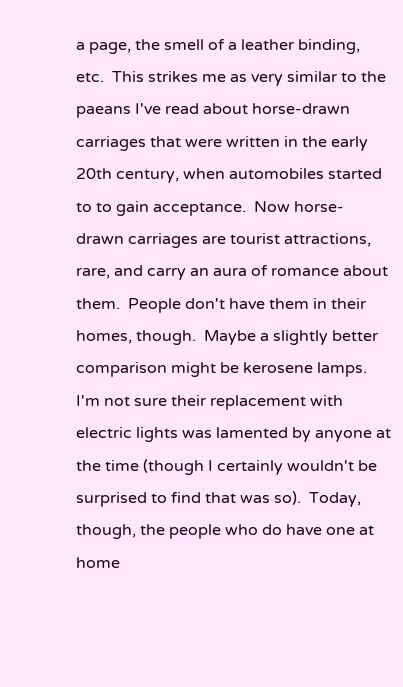a page, the smell of a leather binding, etc.  This strikes me as very similar to the paeans I've read about horse-drawn carriages that were written in the early 20th century, when automobiles started to to gain acceptance.  Now horse-drawn carriages are tourist attractions, rare, and carry an aura of romance about them.  People don't have them in their homes, though.  Maybe a slightly better comparison might be kerosene lamps.  I'm not sure their replacement with electric lights was lamented by anyone at the time (though I certainly wouldn't be surprised to find that was so).  Today, though, the people who do have one at home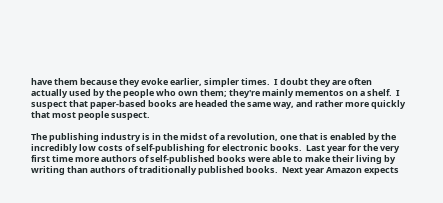have them because they evoke earlier, simpler times.  I doubt they are often actually used by the people who own them; they're mainly mementos on a shelf.  I suspect that paper-based books are headed the same way, and rather more quickly that most people suspect.

The publishing industry is in the midst of a revolution, one that is enabled by the incredibly low costs of self-publishing for electronic books.  Last year for the very first time more authors of self-published books were able to make their living by writing than authors of traditionally published books.  Next year Amazon expects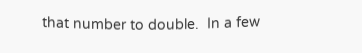that number to double.  In a few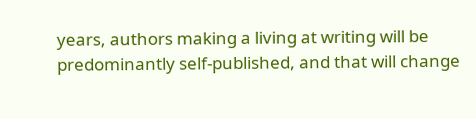years, authors making a living at writing will be predominantly self-published, and that will change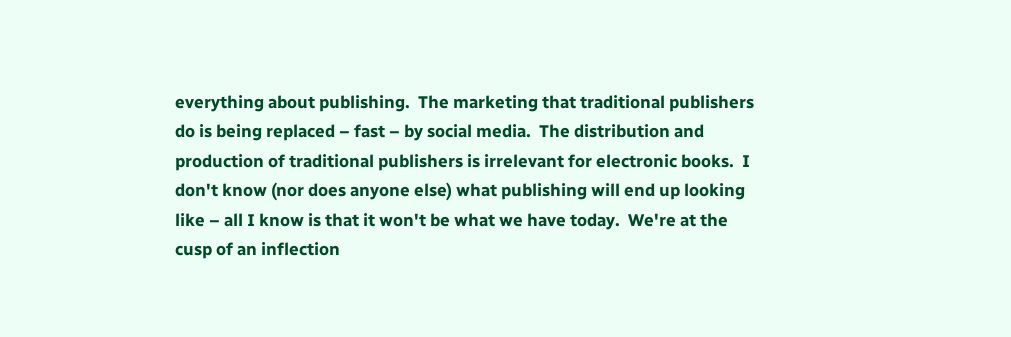everything about publishing.  The marketing that traditional publishers do is being replaced – fast – by social media.  The distribution and production of traditional publishers is irrelevant for electronic books.  I don't know (nor does anyone else) what publishing will end up looking like – all I know is that it won't be what we have today.  We're at the cusp of an inflection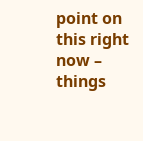point on this right now – things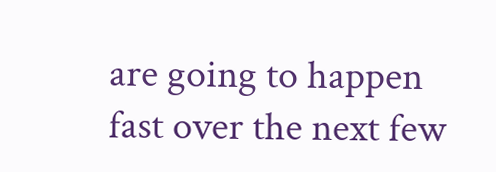are going to happen fast over the next few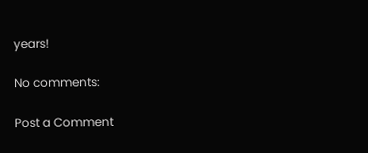years!

No comments:

Post a Comment